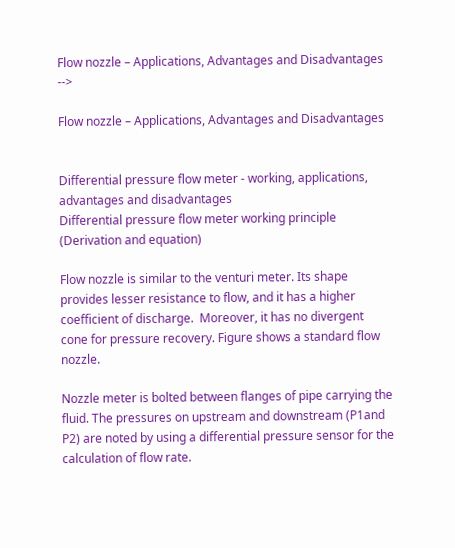Flow nozzle – Applications, Advantages and Disadvantages -->

Flow nozzle – Applications, Advantages and Disadvantages


Differential pressure flow meter - working, applications, advantages and disadvantages
Differential pressure flow meter working principle (Derivation and equation)

Flow nozzle is similar to the venturi meter. Its shape provides lesser resistance to flow, and it has a higher coefficient of discharge.  Moreover, it has no divergent cone for pressure recovery. Figure shows a standard flow nozzle.

Nozzle meter is bolted between flanges of pipe carrying the fluid. The pressures on upstream and downstream (P1and P2) are noted by using a differential pressure sensor for the calculation of flow rate.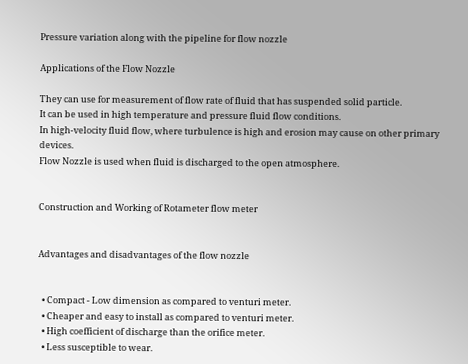Pressure variation along with the pipeline for flow nozzle

Applications of the Flow Nozzle

They can use for measurement of flow rate of fluid that has suspended solid particle.
It can be used in high temperature and pressure fluid flow conditions.
In high-velocity fluid flow, where turbulence is high and erosion may cause on other primary devices.
Flow Nozzle is used when fluid is discharged to the open atmosphere.


Construction and Working of Rotameter flow meter


Advantages and disadvantages of the flow nozzle


  • Compact - Low dimension as compared to venturi meter.
  • Cheaper and easy to install as compared to venturi meter.
  • High coefficient of discharge than the orifice meter.
  • Less susceptible to wear.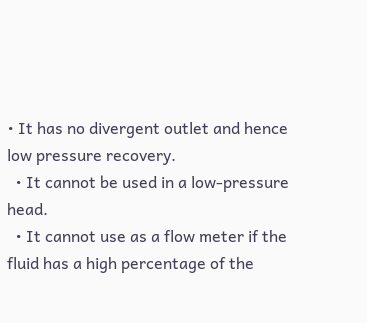• It has no divergent outlet and hence low pressure recovery.
  • It cannot be used in a low-pressure head.
  • It cannot use as a flow meter if the fluid has a high percentage of the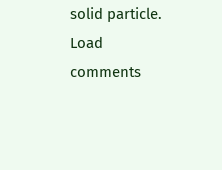solid particle.
Load comments